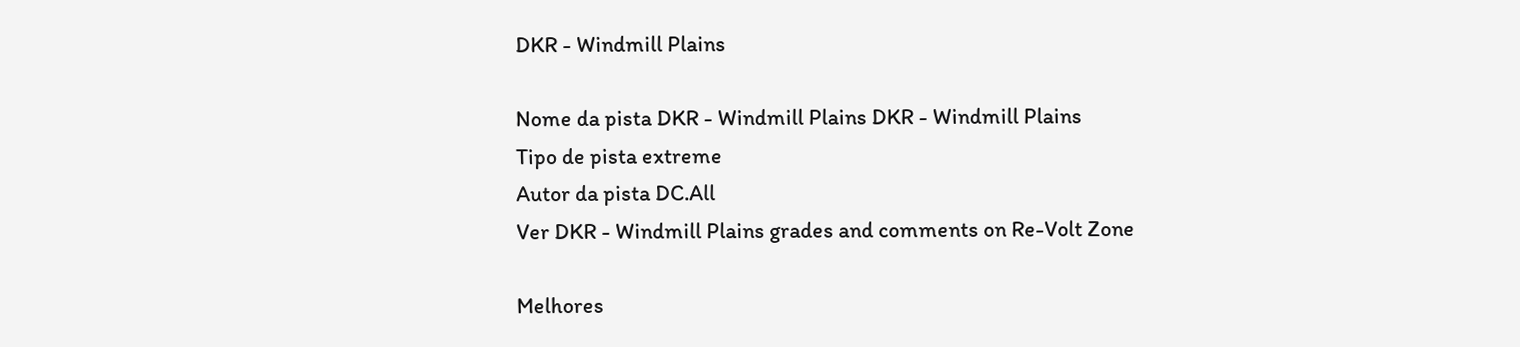DKR - Windmill Plains

Nome da pista DKR - Windmill Plains DKR - Windmill Plains
Tipo de pista extreme
Autor da pista DC.All
Ver DKR - Windmill Plains grades and comments on Re-Volt Zone

Melhores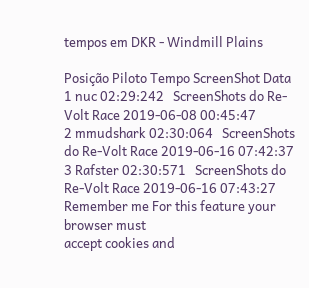tempos em DKR - Windmill Plains

Posição Piloto Tempo ScreenShot Data
1 nuc 02:29:242   ScreenShots do Re-Volt Race 2019-06-08 00:45:47
2 mmudshark 02:30:064   ScreenShots do Re-Volt Race 2019-06-16 07:42:37
3 Rafster 02:30:571   ScreenShots do Re-Volt Race 2019-06-16 07:43:27
Remember me For this feature your browser must
accept cookies and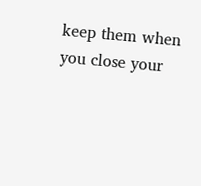keep them when
you close your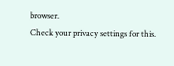browser.
Check your privacy settings for this.